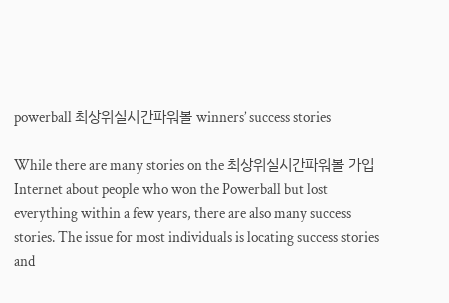powerball 최상위실시간파워볼 winners’ success stories

While there are many stories on the 최상위실시간파워볼 가입 Internet about people who won the Powerball but lost everything within a few years, there are also many success stories. The issue for most individuals is locating success stories and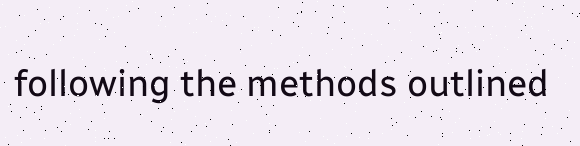following the methods outlined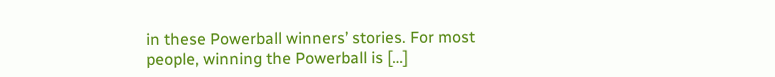in these Powerball winners’ stories. For most people, winning the Powerball is […]